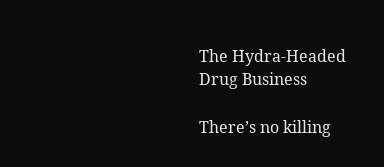The Hydra-Headed Drug Business

There’s no killing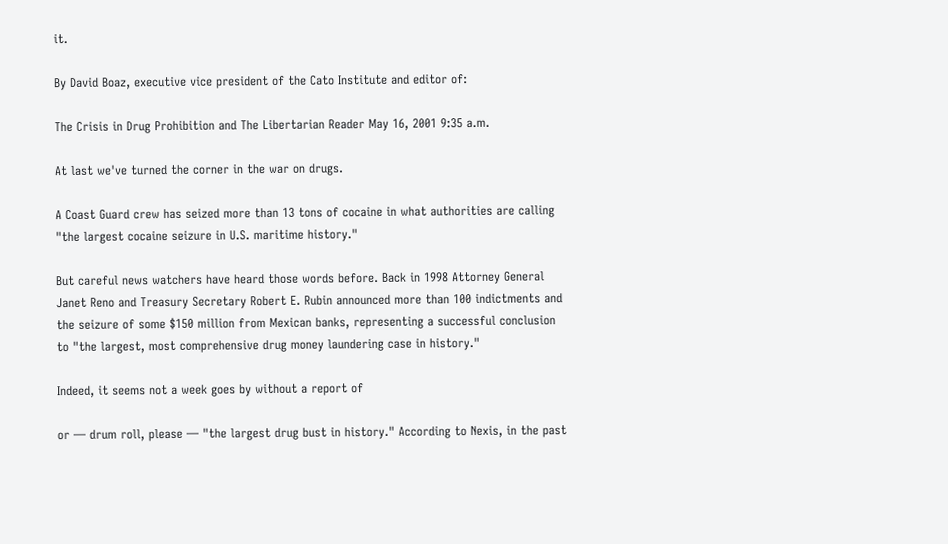it.

By David Boaz, executive vice president of the Cato Institute and editor of:

The Crisis in Drug Prohibition and The Libertarian Reader May 16, 2001 9:35 a.m.

At last we've turned the corner in the war on drugs.

A Coast Guard crew has seized more than 13 tons of cocaine in what authorities are calling "the largest cocaine seizure in U.S. maritime history."

But careful news watchers have heard those words before. Back in 1998 Attorney General Janet Reno and Treasury Secretary Robert E. Rubin announced more than 100 indictments and the seizure of some $150 million from Mexican banks, representing a successful conclusion to "the largest, most comprehensive drug money laundering case in history."

Indeed, it seems not a week goes by without a report of

or — drum roll, please — "the largest drug bust in history." According to Nexis, in the past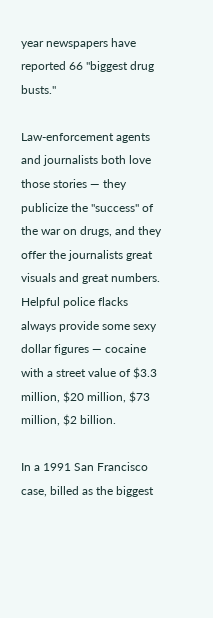year newspapers have reported 66 "biggest drug busts."

Law-enforcement agents and journalists both love those stories — they publicize the "success" of the war on drugs, and they offer the journalists great visuals and great numbers. Helpful police flacks always provide some sexy dollar figures — cocaine with a street value of $3.3 million, $20 million, $73 million, $2 billion.

In a 1991 San Francisco case, billed as the biggest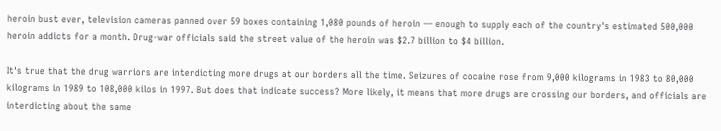heroin bust ever, television cameras panned over 59 boxes containing 1,080 pounds of heroin — enough to supply each of the country's estimated 500,000 heroin addicts for a month. Drug-war officials said the street value of the heroin was $2.7 billion to $4 billion.

It's true that the drug warriors are interdicting more drugs at our borders all the time. Seizures of cocaine rose from 9,000 kilograms in 1983 to 80,000 kilograms in 1989 to 108,000 kilos in 1997. But does that indicate success? More likely, it means that more drugs are crossing our borders, and officials are interdicting about the same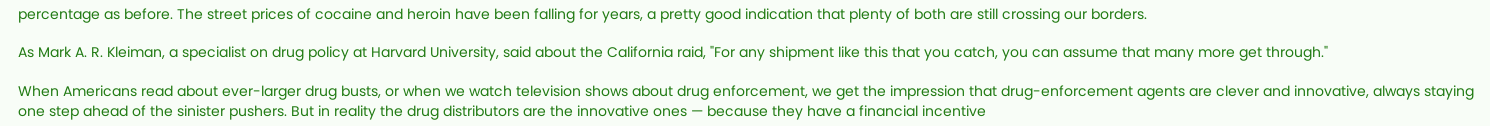percentage as before. The street prices of cocaine and heroin have been falling for years, a pretty good indication that plenty of both are still crossing our borders.

As Mark A. R. Kleiman, a specialist on drug policy at Harvard University, said about the California raid, "For any shipment like this that you catch, you can assume that many more get through."

When Americans read about ever-larger drug busts, or when we watch television shows about drug enforcement, we get the impression that drug-enforcement agents are clever and innovative, always staying one step ahead of the sinister pushers. But in reality the drug distributors are the innovative ones — because they have a financial incentive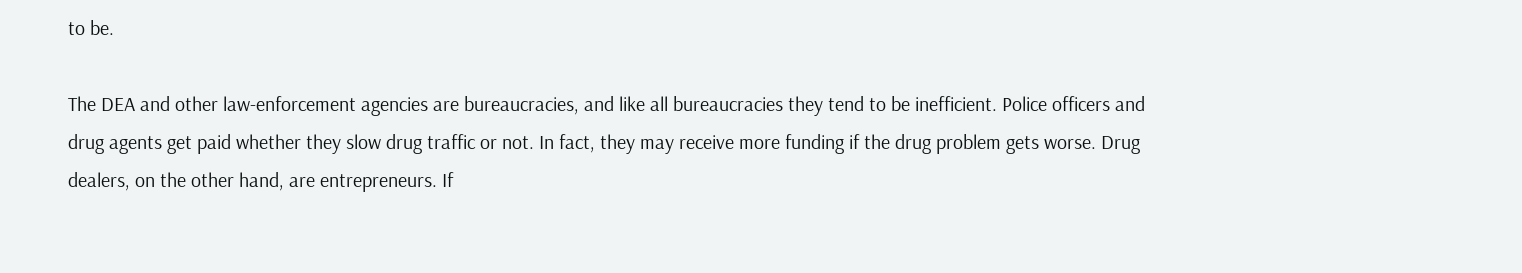to be.

The DEA and other law-enforcement agencies are bureaucracies, and like all bureaucracies they tend to be inefficient. Police officers and drug agents get paid whether they slow drug traffic or not. In fact, they may receive more funding if the drug problem gets worse. Drug dealers, on the other hand, are entrepreneurs. If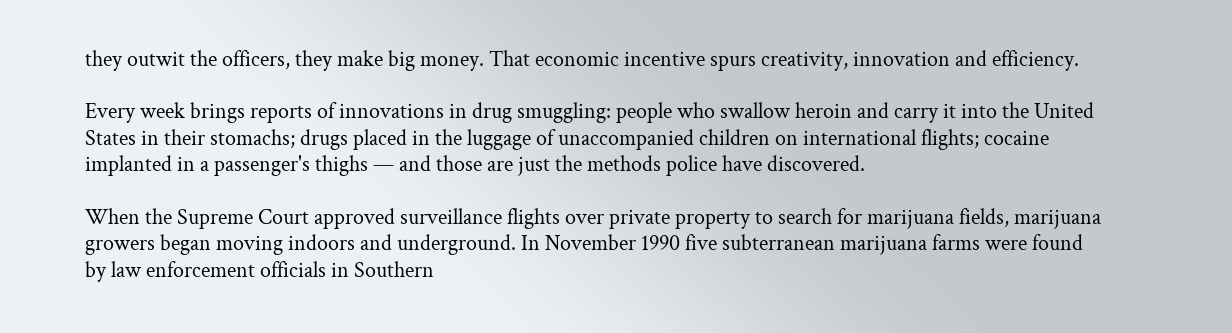they outwit the officers, they make big money. That economic incentive spurs creativity, innovation and efficiency.

Every week brings reports of innovations in drug smuggling: people who swallow heroin and carry it into the United States in their stomachs; drugs placed in the luggage of unaccompanied children on international flights; cocaine implanted in a passenger's thighs — and those are just the methods police have discovered.

When the Supreme Court approved surveillance flights over private property to search for marijuana fields, marijuana growers began moving indoors and underground. In November 1990 five subterranean marijuana farms were found by law enforcement officials in Southern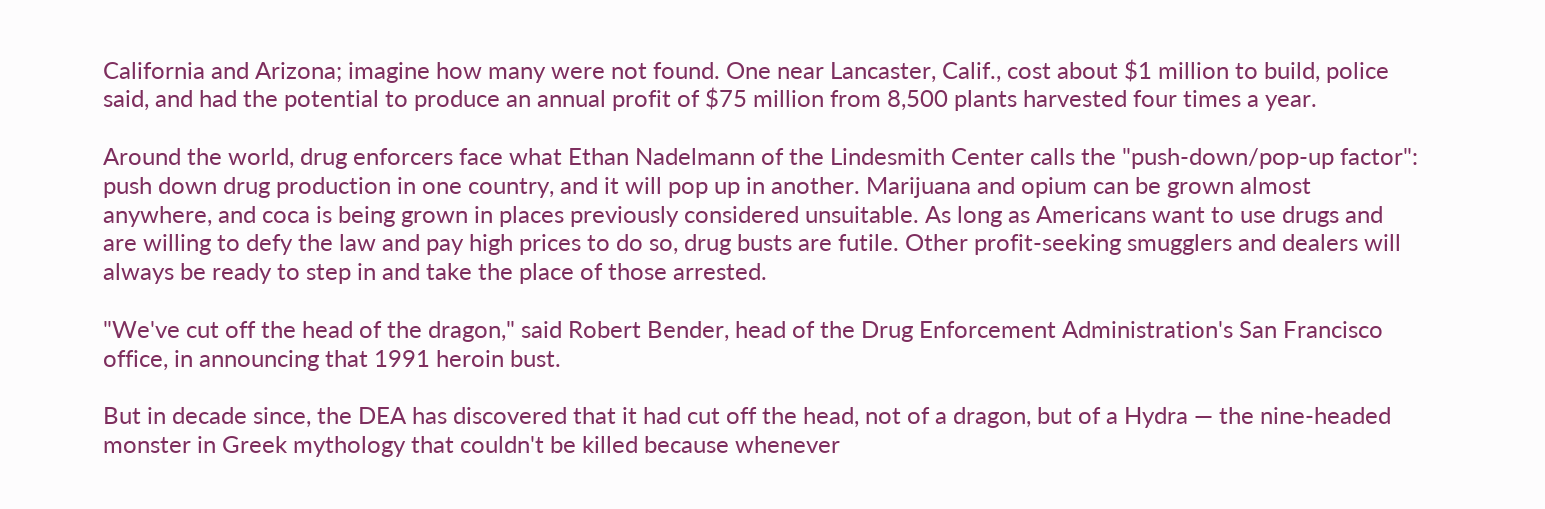California and Arizona; imagine how many were not found. One near Lancaster, Calif., cost about $1 million to build, police said, and had the potential to produce an annual profit of $75 million from 8,500 plants harvested four times a year.

Around the world, drug enforcers face what Ethan Nadelmann of the Lindesmith Center calls the "push-down/pop-up factor": push down drug production in one country, and it will pop up in another. Marijuana and opium can be grown almost anywhere, and coca is being grown in places previously considered unsuitable. As long as Americans want to use drugs and are willing to defy the law and pay high prices to do so, drug busts are futile. Other profit-seeking smugglers and dealers will always be ready to step in and take the place of those arrested.

"We've cut off the head of the dragon," said Robert Bender, head of the Drug Enforcement Administration's San Francisco office, in announcing that 1991 heroin bust.

But in decade since, the DEA has discovered that it had cut off the head, not of a dragon, but of a Hydra — the nine-headed monster in Greek mythology that couldn't be killed because whenever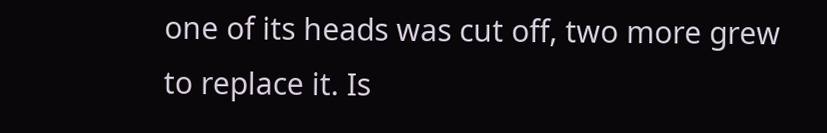one of its heads was cut off, two more grew to replace it. Is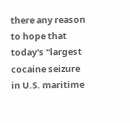there any reason to hope that today's "largest cocaine seizure in U.S. maritime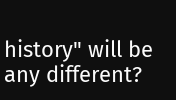history" will be any different?